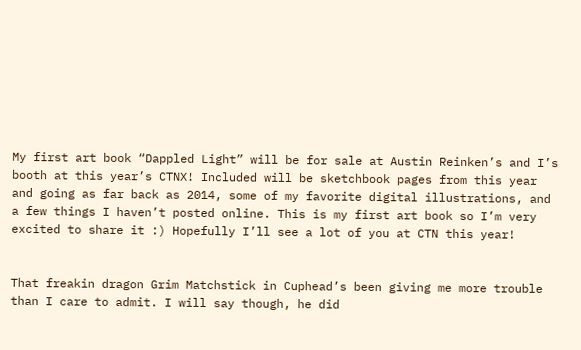My first art book “Dappled Light” will be for sale at Austin Reinken’s and I’s booth at this year’s CTNX! Included will be sketchbook pages from this year and going as far back as 2014, some of my favorite digital illustrations, and a few things I haven’t posted online. This is my first art book so I’m very excited to share it :) Hopefully I’ll see a lot of you at CTN this year!


That freakin dragon Grim Matchstick in Cuphead’s been giving me more trouble than I care to admit. I will say though, he did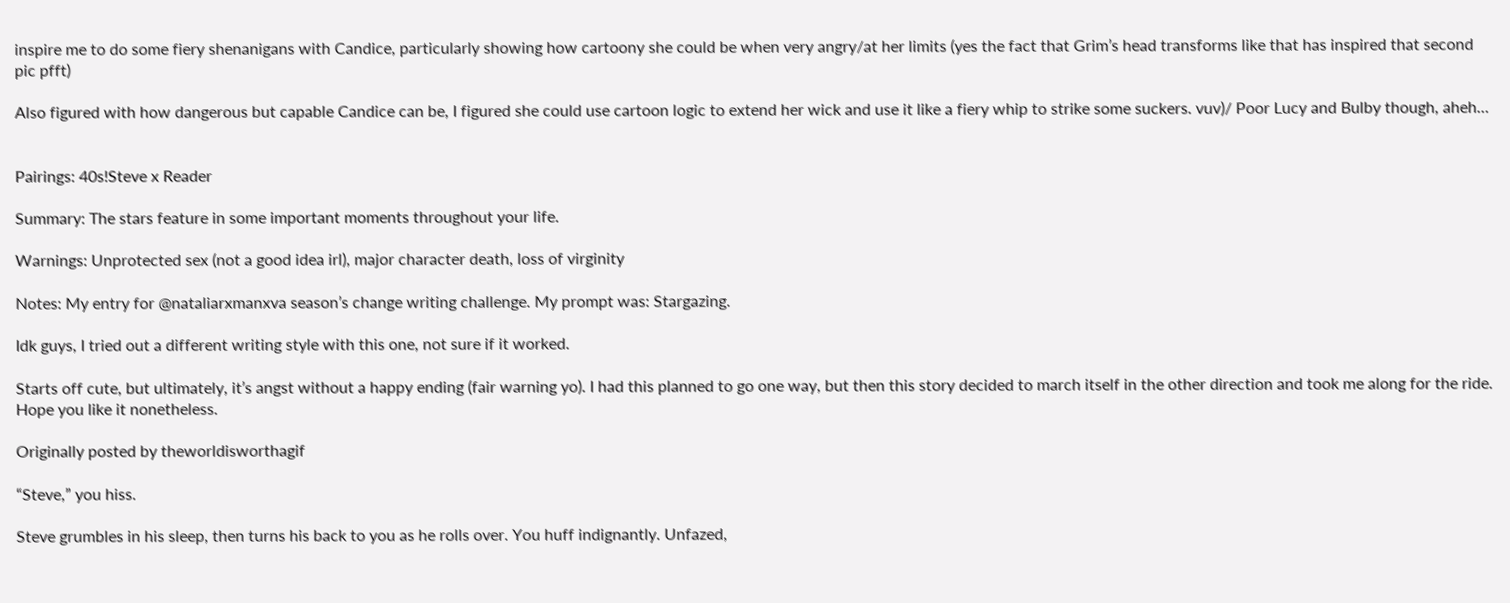inspire me to do some fiery shenanigans with Candice, particularly showing how cartoony she could be when very angry/at her limits (yes the fact that Grim’s head transforms like that has inspired that second pic pfft)

Also figured with how dangerous but capable Candice can be, I figured she could use cartoon logic to extend her wick and use it like a fiery whip to strike some suckers. vuv)/ Poor Lucy and Bulby though, aheh…


Pairings: 40s!Steve x Reader

Summary: The stars feature in some important moments throughout your life.

Warnings: Unprotected sex (not a good idea irl), major character death, loss of virginity

Notes: My entry for @nataliarxmanxva season’s change writing challenge. My prompt was: Stargazing.

Idk guys, I tried out a different writing style with this one, not sure if it worked.

Starts off cute, but ultimately, it’s angst without a happy ending (fair warning yo). I had this planned to go one way, but then this story decided to march itself in the other direction and took me along for the ride. Hope you like it nonetheless.

Originally posted by theworldisworthagif

“Steve,” you hiss.

Steve grumbles in his sleep, then turns his back to you as he rolls over. You huff indignantly. Unfazed,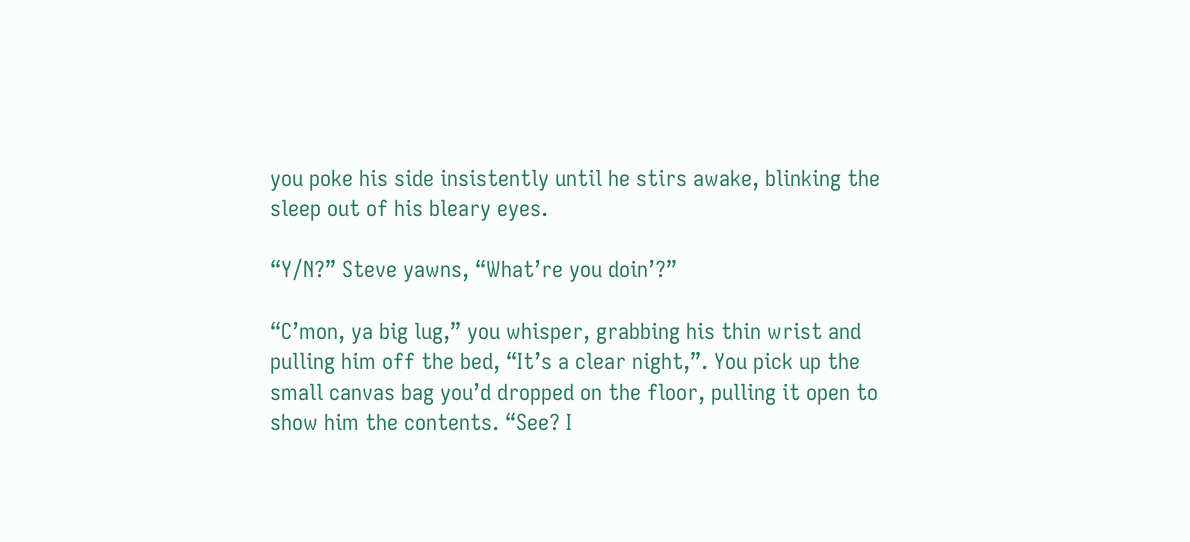you poke his side insistently until he stirs awake, blinking the sleep out of his bleary eyes.

“Y/N?” Steve yawns, “What’re you doin’?”

“C’mon, ya big lug,” you whisper, grabbing his thin wrist and pulling him off the bed, “It’s a clear night,”. You pick up the small canvas bag you’d dropped on the floor, pulling it open to show him the contents. “See? I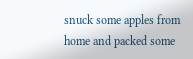snuck some apples from home and packed some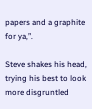papers and a graphite for ya,”.

Steve shakes his head, trying his best to look more disgruntled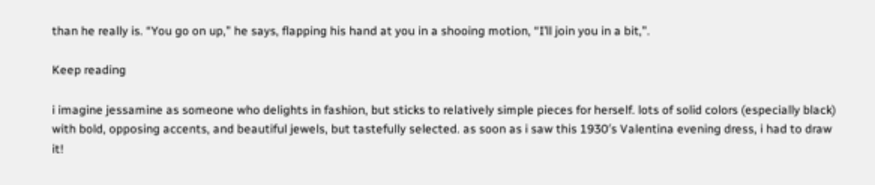than he really is. “You go on up,” he says, flapping his hand at you in a shooing motion, “I’ll join you in a bit,”.

Keep reading

i imagine jessamine as someone who delights in fashion, but sticks to relatively simple pieces for herself. lots of solid colors (especially black) with bold, opposing accents, and beautiful jewels, but tastefully selected. as soon as i saw this 1930′s Valentina evening dress, i had to draw it!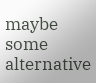maybe some alternative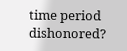time period dishonored?